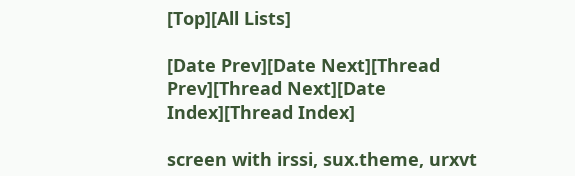[Top][All Lists]

[Date Prev][Date Next][Thread Prev][Thread Next][Date Index][Thread Index]

screen with irssi, sux.theme, urxvt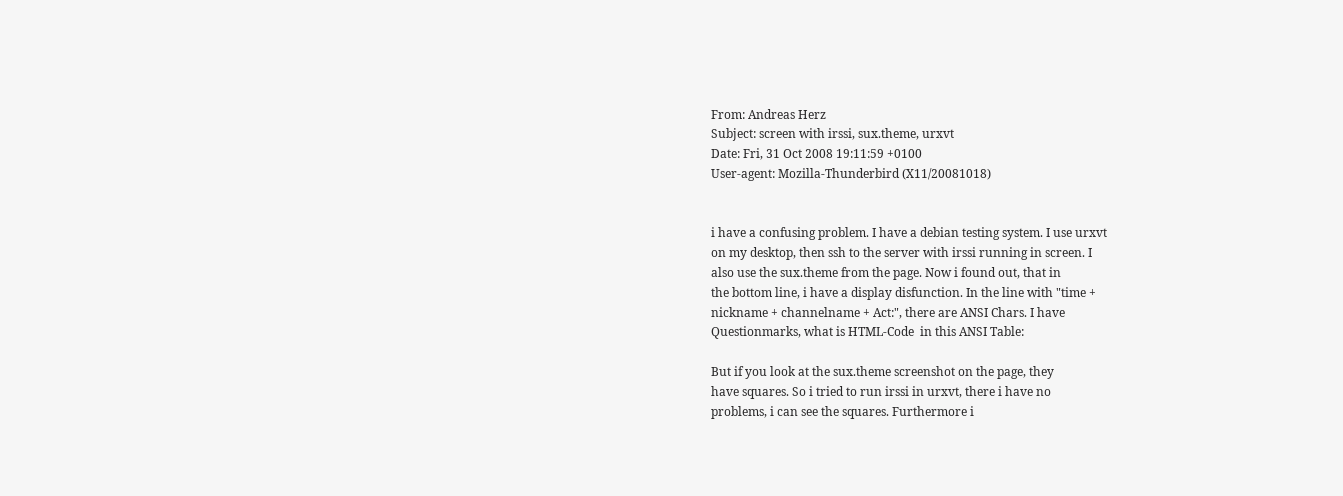From: Andreas Herz
Subject: screen with irssi, sux.theme, urxvt
Date: Fri, 31 Oct 2008 19:11:59 +0100
User-agent: Mozilla-Thunderbird (X11/20081018)


i have a confusing problem. I have a debian testing system. I use urxvt
on my desktop, then ssh to the server with irssi running in screen. I
also use the sux.theme from the page. Now i found out, that in
the bottom line, i have a display disfunction. In the line with "time +
nickname + channelname + Act:", there are ANSI Chars. I have
Questionmarks, what is HTML-Code  in this ANSI Table:

But if you look at the sux.theme screenshot on the page, they
have squares. So i tried to run irssi in urxvt, there i have no
problems, i can see the squares. Furthermore i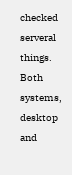checked serveral things.
Both systems, desktop and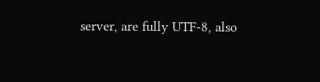server, are fully UTF-8, also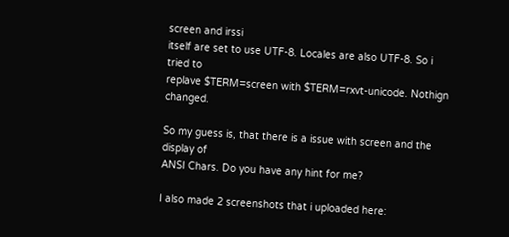screen and irssi
itself are set to use UTF-8. Locales are also UTF-8. So i tried to
replave $TERM=screen with $TERM=rxvt-unicode. Nothign changed.

So my guess is, that there is a issue with screen and the display of
ANSI Chars. Do you have any hint for me?

I also made 2 screenshots that i uploaded here: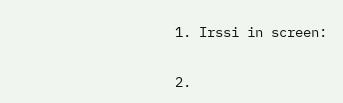1. Irssi in screen:

2.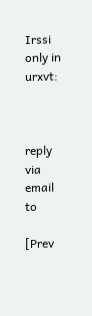Irssi only in urxvt:



reply via email to

[Prev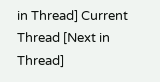in Thread] Current Thread [Next in Thread]